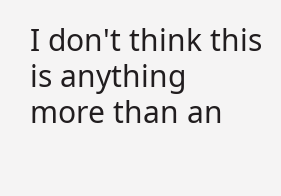I don't think this is anything more than an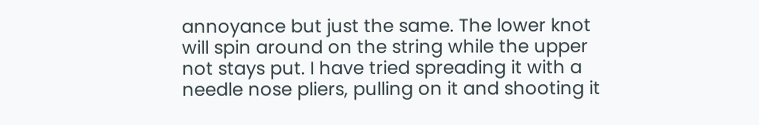annoyance but just the same. The lower knot will spin around on the string while the upper not stays put. I have tried spreading it with a needle nose pliers, pulling on it and shooting it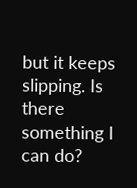but it keeps slipping. Is there something I can do?